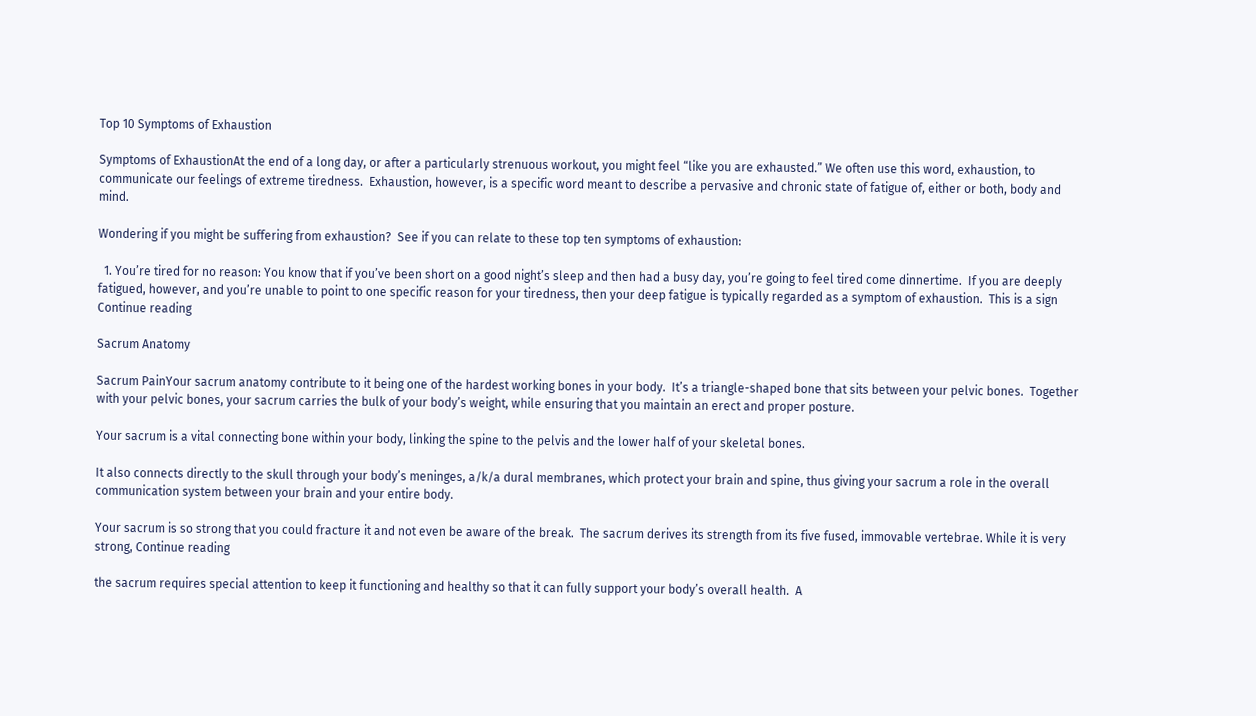Top 10 Symptoms of Exhaustion

Symptoms of ExhaustionAt the end of a long day, or after a particularly strenuous workout, you might feel “like you are exhausted.” We often use this word, exhaustion, to communicate our feelings of extreme tiredness.  Exhaustion, however, is a specific word meant to describe a pervasive and chronic state of fatigue of, either or both, body and mind.

Wondering if you might be suffering from exhaustion?  See if you can relate to these top ten symptoms of exhaustion:

  1. You’re tired for no reason: You know that if you’ve been short on a good night’s sleep and then had a busy day, you’re going to feel tired come dinnertime.  If you are deeply fatigued, however, and you’re unable to point to one specific reason for your tiredness, then your deep fatigue is typically regarded as a symptom of exhaustion.  This is a sign Continue reading

Sacrum Anatomy

Sacrum PainYour sacrum anatomy contribute to it being one of the hardest working bones in your body.  It’s a triangle-shaped bone that sits between your pelvic bones.  Together with your pelvic bones, your sacrum carries the bulk of your body’s weight, while ensuring that you maintain an erect and proper posture.

Your sacrum is a vital connecting bone within your body, linking the spine to the pelvis and the lower half of your skeletal bones.

It also connects directly to the skull through your body’s meninges, a/k/a dural membranes, which protect your brain and spine, thus giving your sacrum a role in the overall communication system between your brain and your entire body.

Your sacrum is so strong that you could fracture it and not even be aware of the break.  The sacrum derives its strength from its five fused, immovable vertebrae. While it is very strong, Continue reading

the sacrum requires special attention to keep it functioning and healthy so that it can fully support your body’s overall health.  A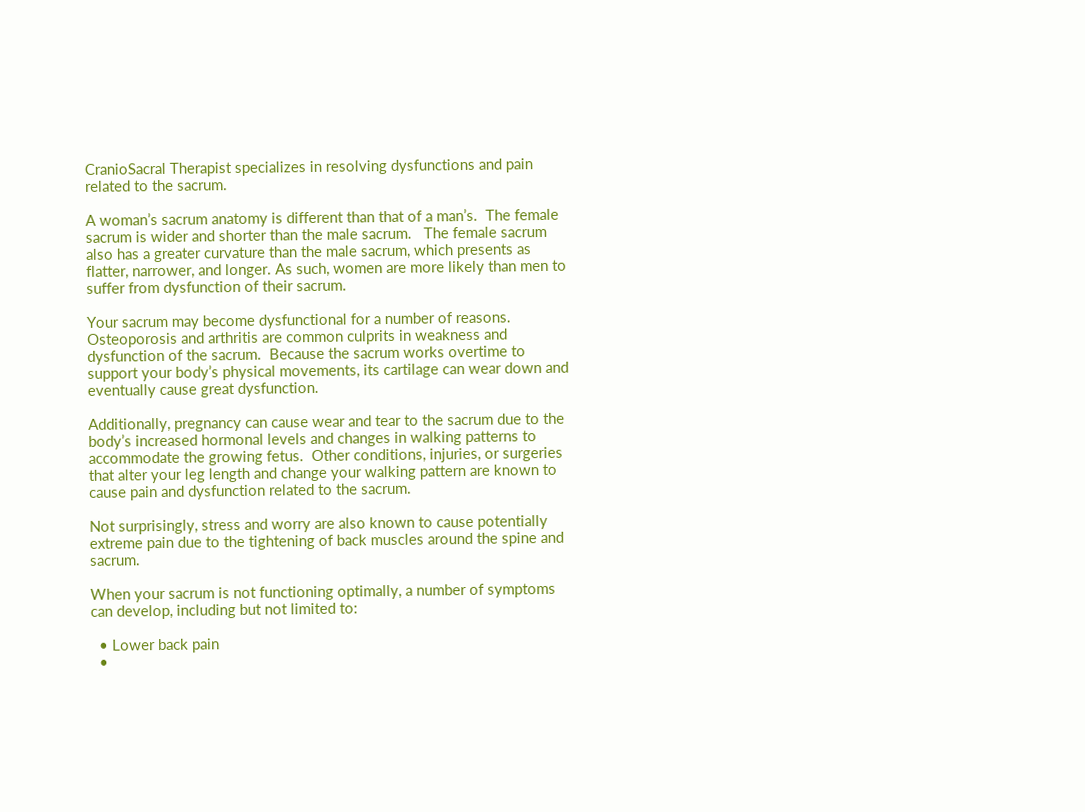CranioSacral Therapist specializes in resolving dysfunctions and pain related to the sacrum.

A woman’s sacrum anatomy is different than that of a man’s.  The female sacrum is wider and shorter than the male sacrum.   The female sacrum also has a greater curvature than the male sacrum, which presents as flatter, narrower, and longer. As such, women are more likely than men to suffer from dysfunction of their sacrum.

Your sacrum may become dysfunctional for a number of reasons.  Osteoporosis and arthritis are common culprits in weakness and dysfunction of the sacrum.  Because the sacrum works overtime to support your body’s physical movements, its cartilage can wear down and eventually cause great dysfunction.

Additionally, pregnancy can cause wear and tear to the sacrum due to the body’s increased hormonal levels and changes in walking patterns to accommodate the growing fetus.  Other conditions, injuries, or surgeries that alter your leg length and change your walking pattern are known to cause pain and dysfunction related to the sacrum.

Not surprisingly, stress and worry are also known to cause potentially extreme pain due to the tightening of back muscles around the spine and sacrum.

When your sacrum is not functioning optimally, a number of symptoms can develop, including but not limited to:

  • Lower back pain
  •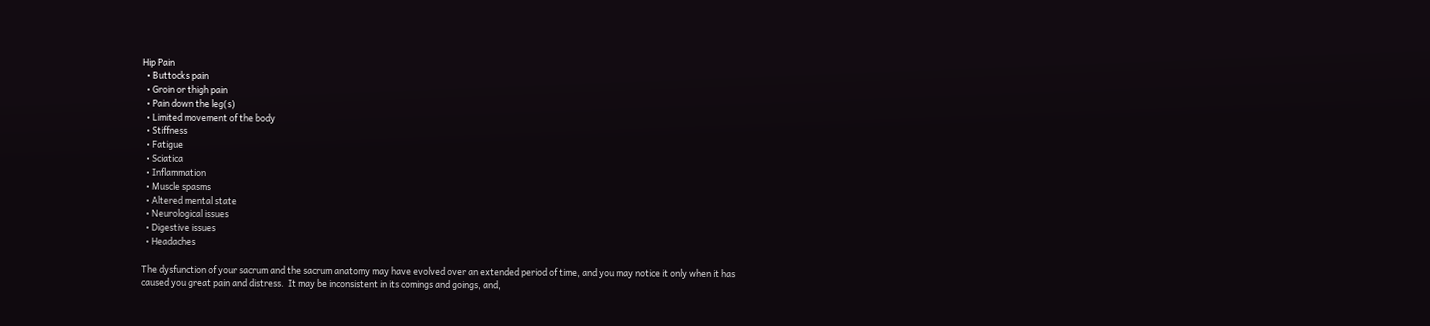Hip Pain
  • Buttocks pain
  • Groin or thigh pain
  • Pain down the leg(s)
  • Limited movement of the body
  • Stiffness
  • Fatigue
  • Sciatica
  • Inflammation
  • Muscle spasms
  • Altered mental state
  • Neurological issues
  • Digestive issues
  • Headaches

The dysfunction of your sacrum and the sacrum anatomy may have evolved over an extended period of time, and you may notice it only when it has caused you great pain and distress.  It may be inconsistent in its comings and goings, and,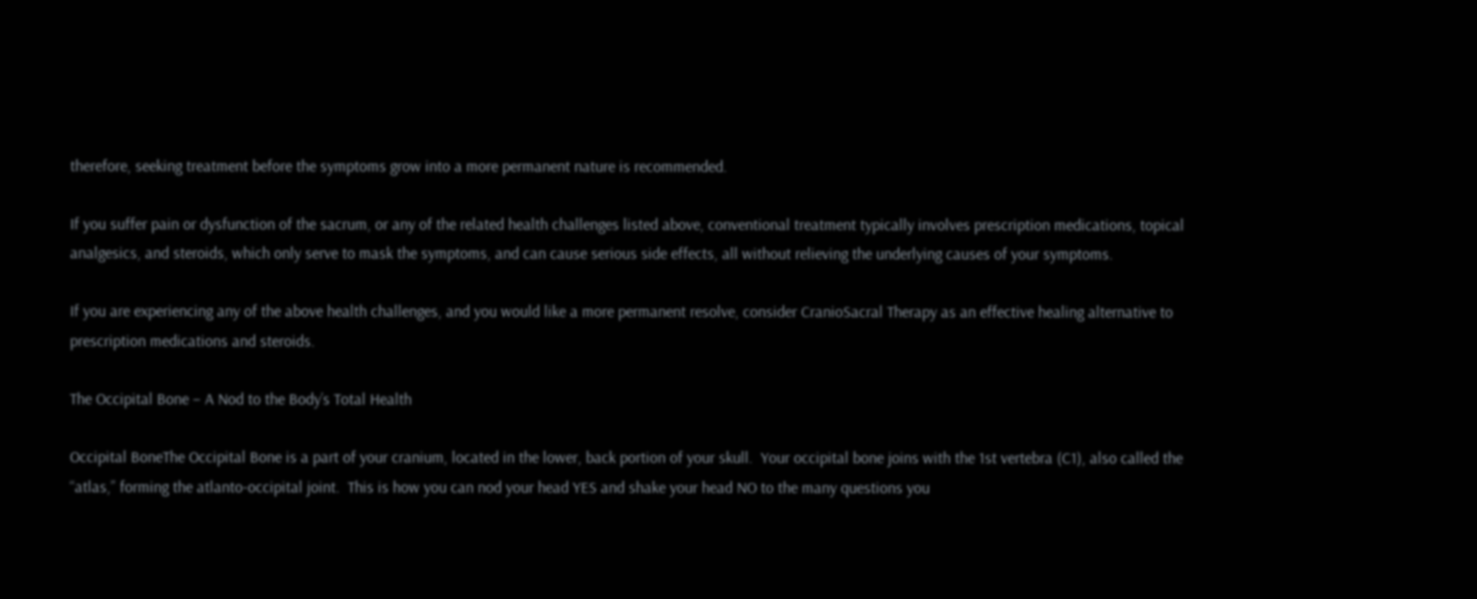therefore, seeking treatment before the symptoms grow into a more permanent nature is recommended.

If you suffer pain or dysfunction of the sacrum, or any of the related health challenges listed above, conventional treatment typically involves prescription medications, topical analgesics, and steroids, which only serve to mask the symptoms, and can cause serious side effects, all without relieving the underlying causes of your symptoms.

If you are experiencing any of the above health challenges, and you would like a more permanent resolve, consider CranioSacral Therapy as an effective healing alternative to prescription medications and steroids.

The Occipital Bone – A Nod to the Body’s Total Health

Occipital BoneThe Occipital Bone is a part of your cranium, located in the lower, back portion of your skull.  Your occipital bone joins with the 1st vertebra (C1), also called the “atlas,” forming the atlanto-occipital joint.  This is how you can nod your head YES and shake your head NO to the many questions you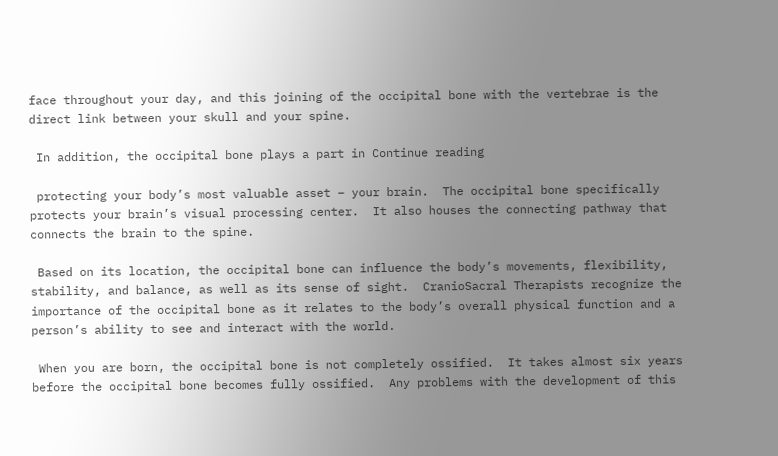face throughout your day, and this joining of the occipital bone with the vertebrae is the direct link between your skull and your spine.

 In addition, the occipital bone plays a part in Continue reading

 protecting your body’s most valuable asset – your brain.  The occipital bone specifically protects your brain’s visual processing center.  It also houses the connecting pathway that connects the brain to the spine.

 Based on its location, the occipital bone can influence the body’s movements, flexibility, stability, and balance, as well as its sense of sight.  CranioSacral Therapists recognize the importance of the occipital bone as it relates to the body’s overall physical function and a person’s ability to see and interact with the world.

 When you are born, the occipital bone is not completely ossified.  It takes almost six years before the occipital bone becomes fully ossified.  Any problems with the development of this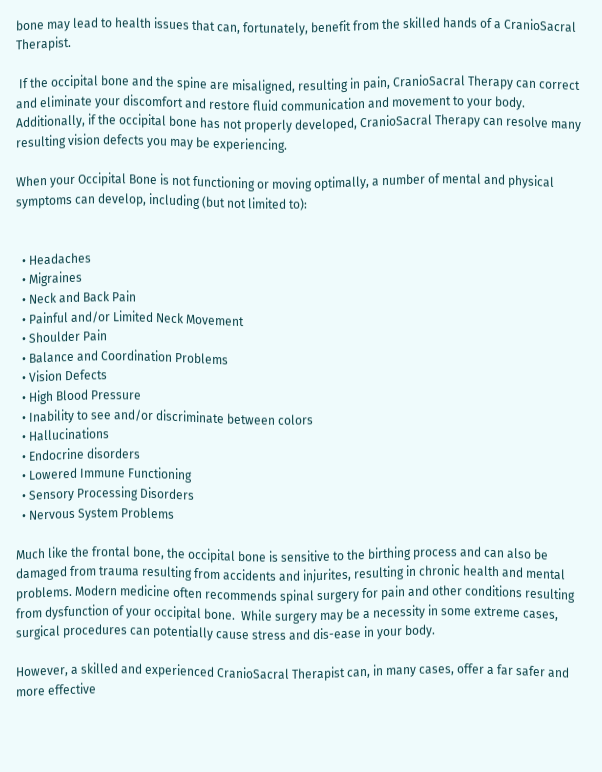bone may lead to health issues that can, fortunately, benefit from the skilled hands of a CranioSacral Therapist.

 If the occipital bone and the spine are misaligned, resulting in pain, CranioSacral Therapy can correct and eliminate your discomfort and restore fluid communication and movement to your body.  Additionally, if the occipital bone has not properly developed, CranioSacral Therapy can resolve many resulting vision defects you may be experiencing.

When your Occipital Bone is not functioning or moving optimally, a number of mental and physical symptoms can develop, including (but not limited to):


  • Headaches
  • Migraines
  • Neck and Back Pain
  • Painful and/or Limited Neck Movement
  • Shoulder Pain
  • Balance and Coordination Problems
  • Vision Defects
  • High Blood Pressure
  • Inability to see and/or discriminate between colors
  • Hallucinations
  • Endocrine disorders
  • Lowered Immune Functioning
  • Sensory Processing Disorders
  • Nervous System Problems

Much like the frontal bone, the occipital bone is sensitive to the birthing process and can also be damaged from trauma resulting from accidents and injurites, resulting in chronic health and mental problems. Modern medicine often recommends spinal surgery for pain and other conditions resulting from dysfunction of your occipital bone.  While surgery may be a necessity in some extreme cases, surgical procedures can potentially cause stress and dis-ease in your body.

However, a skilled and experienced CranioSacral Therapist can, in many cases, offer a far safer and more effective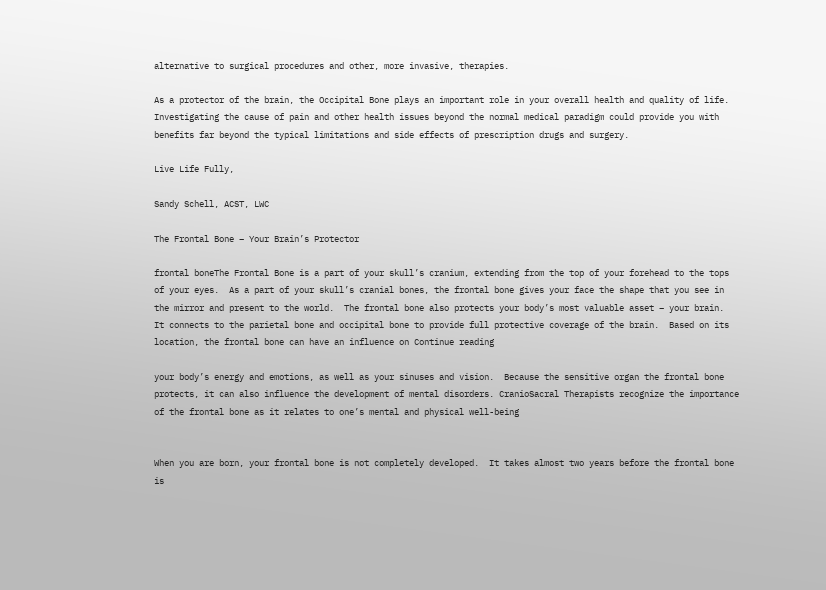alternative to surgical procedures and other, more invasive, therapies.

As a protector of the brain, the Occipital Bone plays an important role in your overall health and quality of life.  Investigating the cause of pain and other health issues beyond the normal medical paradigm could provide you with benefits far beyond the typical limitations and side effects of prescription drugs and surgery.

Live Life Fully,

Sandy Schell, ACST, LWC

The Frontal Bone – Your Brain’s Protector

frontal boneThe Frontal Bone is a part of your skull’s cranium, extending from the top of your forehead to the tops of your eyes.  As a part of your skull’s cranial bones, the frontal bone gives your face the shape that you see in the mirror and present to the world.  The frontal bone also protects your body’s most valuable asset – your brain.  It connects to the parietal bone and occipital bone to provide full protective coverage of the brain.  Based on its location, the frontal bone can have an influence on Continue reading

your body’s energy and emotions, as well as your sinuses and vision.  Because the sensitive organ the frontal bone protects, it can also influence the development of mental disorders. CranioSacral Therapists recognize the importance of the frontal bone as it relates to one’s mental and physical well-being


When you are born, your frontal bone is not completely developed.  It takes almost two years before the frontal bone is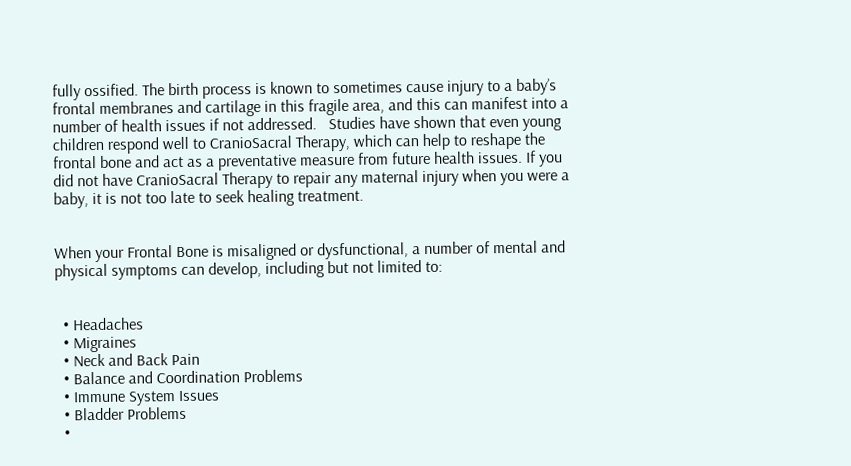fully ossified. The birth process is known to sometimes cause injury to a baby’s frontal membranes and cartilage in this fragile area, and this can manifest into a number of health issues if not addressed.   Studies have shown that even young children respond well to CranioSacral Therapy, which can help to reshape the frontal bone and act as a preventative measure from future health issues. If you did not have CranioSacral Therapy to repair any maternal injury when you were a baby, it is not too late to seek healing treatment.


When your Frontal Bone is misaligned or dysfunctional, a number of mental and physical symptoms can develop, including but not limited to:


  • Headaches
  • Migraines
  • Neck and Back Pain
  • Balance and Coordination Problems
  • Immune System Issues
  • Bladder Problems
  •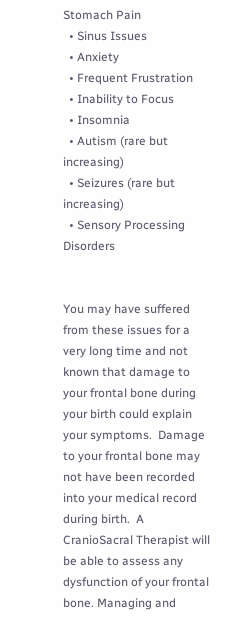Stomach Pain
  • Sinus Issues
  • Anxiety
  • Frequent Frustration
  • Inability to Focus
  • Insomnia
  • Autism (rare but increasing)
  • Seizures (rare but increasing)
  • Sensory Processing Disorders


You may have suffered from these issues for a very long time and not known that damage to your frontal bone during your birth could explain your symptoms.  Damage to your frontal bone may not have been recorded into your medical record during birth.  A CranioSacral Therapist will be able to assess any dysfunction of your frontal bone. Managing and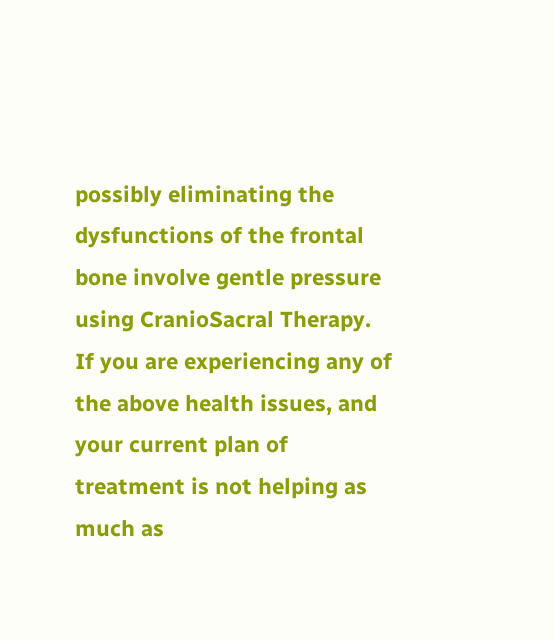possibly eliminating the dysfunctions of the frontal bone involve gentle pressure using CranioSacral Therapy.  If you are experiencing any of the above health issues, and your current plan of treatment is not helping as much as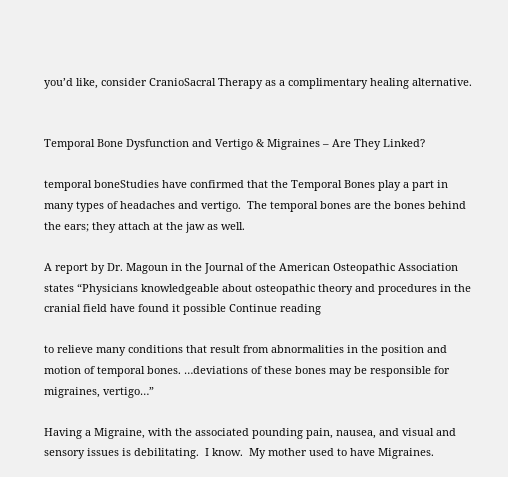you’d like, consider CranioSacral Therapy as a complimentary healing alternative.


Temporal Bone Dysfunction and Vertigo & Migraines – Are They Linked?

temporal boneStudies have confirmed that the Temporal Bones play a part in many types of headaches and vertigo.  The temporal bones are the bones behind the ears; they attach at the jaw as well.

A report by Dr. Magoun in the Journal of the American Osteopathic Association states “Physicians knowledgeable about osteopathic theory and procedures in the cranial field have found it possible Continue reading

to relieve many conditions that result from abnormalities in the position and motion of temporal bones. …deviations of these bones may be responsible for migraines, vertigo…”

Having a Migraine, with the associated pounding pain, nausea, and visual and sensory issues is debilitating.  I know.  My mother used to have Migraines.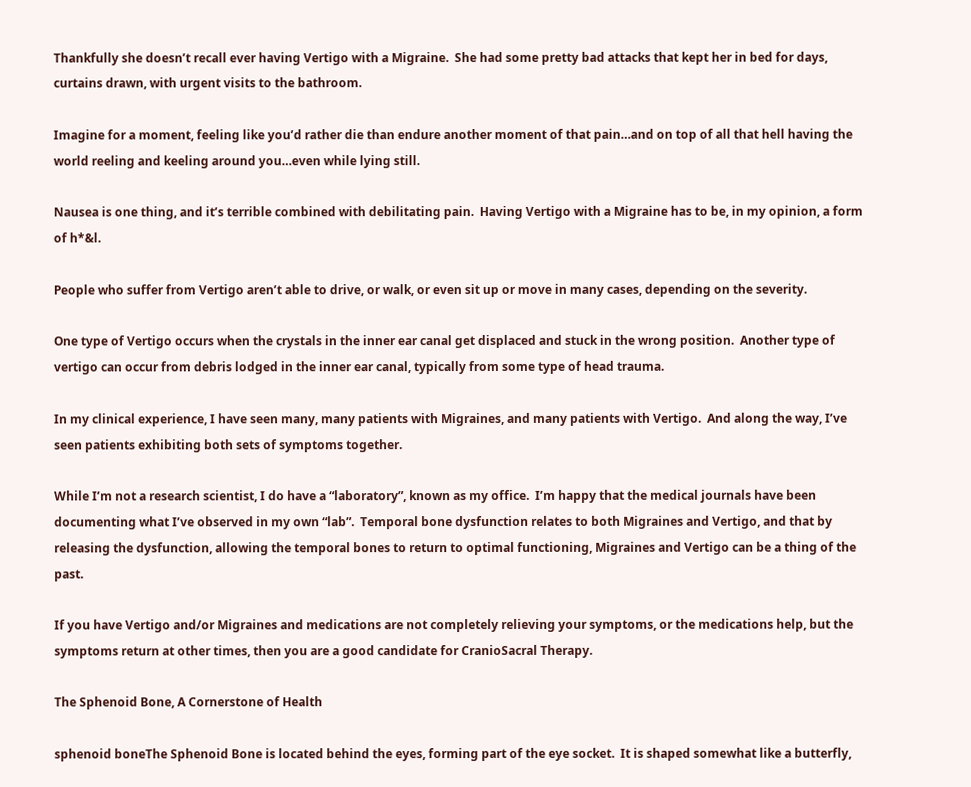Thankfully she doesn’t recall ever having Vertigo with a Migraine.  She had some pretty bad attacks that kept her in bed for days, curtains drawn, with urgent visits to the bathroom.

Imagine for a moment, feeling like you’d rather die than endure another moment of that pain…and on top of all that hell having the world reeling and keeling around you…even while lying still.

Nausea is one thing, and it’s terrible combined with debilitating pain.  Having Vertigo with a Migraine has to be, in my opinion, a form of h*&l.

People who suffer from Vertigo aren’t able to drive, or walk, or even sit up or move in many cases, depending on the severity.

One type of Vertigo occurs when the crystals in the inner ear canal get displaced and stuck in the wrong position.  Another type of vertigo can occur from debris lodged in the inner ear canal, typically from some type of head trauma.

In my clinical experience, I have seen many, many patients with Migraines, and many patients with Vertigo.  And along the way, I’ve seen patients exhibiting both sets of symptoms together.

While I’m not a research scientist, I do have a “laboratory”, known as my office.  I’m happy that the medical journals have been documenting what I’ve observed in my own “lab”.  Temporal bone dysfunction relates to both Migraines and Vertigo, and that by releasing the dysfunction, allowing the temporal bones to return to optimal functioning, Migraines and Vertigo can be a thing of the past.

If you have Vertigo and/or Migraines and medications are not completely relieving your symptoms, or the medications help, but the symptoms return at other times, then you are a good candidate for CranioSacral Therapy.

The Sphenoid Bone, A Cornerstone of Health

sphenoid boneThe Sphenoid Bone is located behind the eyes, forming part of the eye socket.  It is shaped somewhat like a butterfly,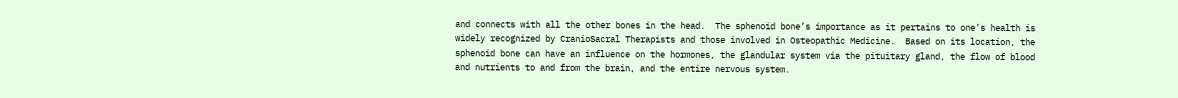and connects with all the other bones in the head.  The sphenoid bone’s importance as it pertains to one’s health is widely recognized by CranioSacral Therapists and those involved in Osteopathic Medicine.  Based on its location, the sphenoid bone can have an influence on the hormones, the glandular system via the pituitary gland, the flow of blood and nutrients to and from the brain, and the entire nervous system.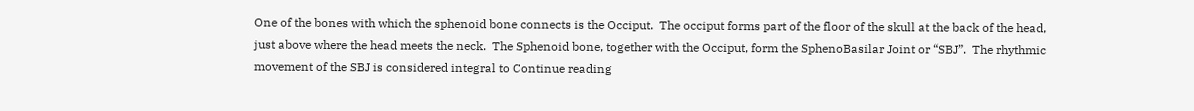One of the bones with which the sphenoid bone connects is the Occiput.  The occiput forms part of the floor of the skull at the back of the head, just above where the head meets the neck.  The Sphenoid bone, together with the Occiput, form the SphenoBasilar Joint or “SBJ”.  The rhythmic movement of the SBJ is considered integral to Continue reading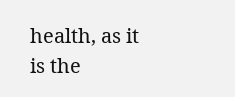health, as it is the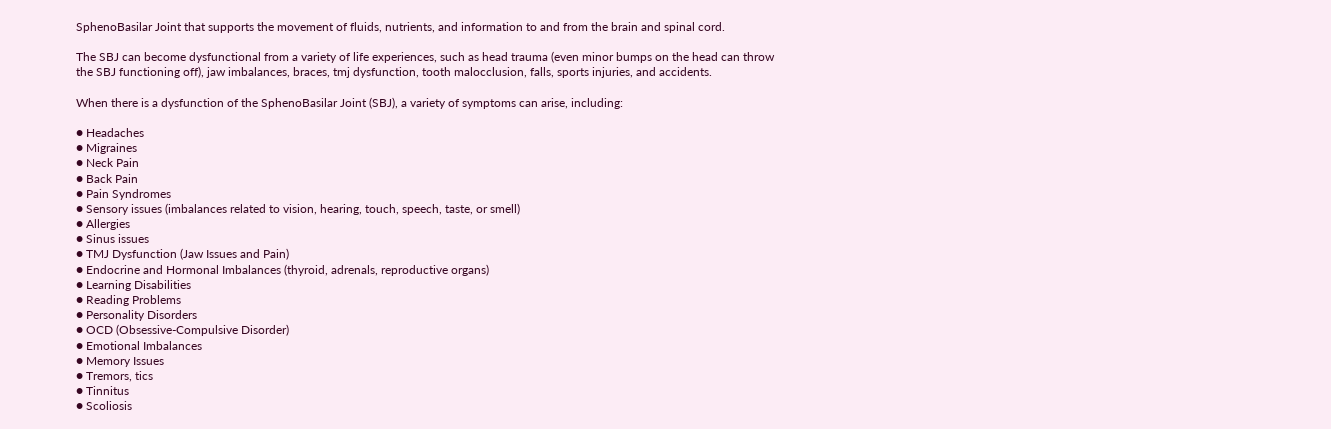SphenoBasilar Joint that supports the movement of fluids, nutrients, and information to and from the brain and spinal cord.

The SBJ can become dysfunctional from a variety of life experiences, such as head trauma (even minor bumps on the head can throw the SBJ functioning off), jaw imbalances, braces, tmj dysfunction, tooth malocclusion, falls, sports injuries, and accidents.

When there is a dysfunction of the SphenoBasilar Joint (SBJ), a variety of symptoms can arise, including:

● Headaches
● Migraines
● Neck Pain
● Back Pain
● Pain Syndromes
● Sensory issues (imbalances related to vision, hearing, touch, speech, taste, or smell)
● Allergies
● Sinus issues
● TMJ Dysfunction (Jaw Issues and Pain)
● Endocrine and Hormonal Imbalances (thyroid, adrenals, reproductive organs)
● Learning Disabilities
● Reading Problems
● Personality Disorders
● OCD (Obsessive-Compulsive Disorder)
● Emotional Imbalances
● Memory Issues
● Tremors, tics
● Tinnitus
● Scoliosis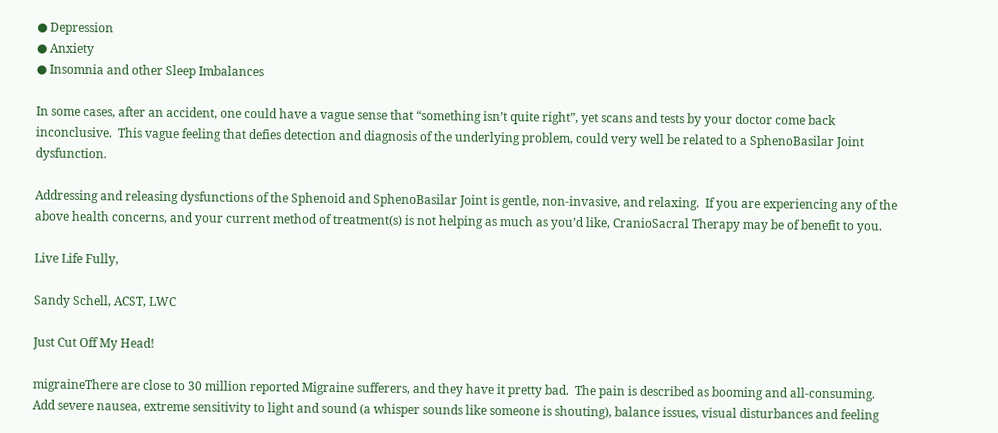● Depression
● Anxiety
● Insomnia and other Sleep Imbalances

In some cases, after an accident, one could have a vague sense that “something isn’t quite right”, yet scans and tests by your doctor come back inconclusive.  This vague feeling that defies detection and diagnosis of the underlying problem, could very well be related to a SphenoBasilar Joint dysfunction.

Addressing and releasing dysfunctions of the Sphenoid and SphenoBasilar Joint is gentle, non-invasive, and relaxing.  If you are experiencing any of the above health concerns, and your current method of treatment(s) is not helping as much as you’d like, CranioSacral Therapy may be of benefit to you.

Live Life Fully,

Sandy Schell, ACST, LWC

Just Cut Off My Head!

migraineThere are close to 30 million reported Migraine sufferers, and they have it pretty bad.  The pain is described as booming and all-consuming.  Add severe nausea, extreme sensitivity to light and sound (a whisper sounds like someone is shouting), balance issues, visual disturbances and feeling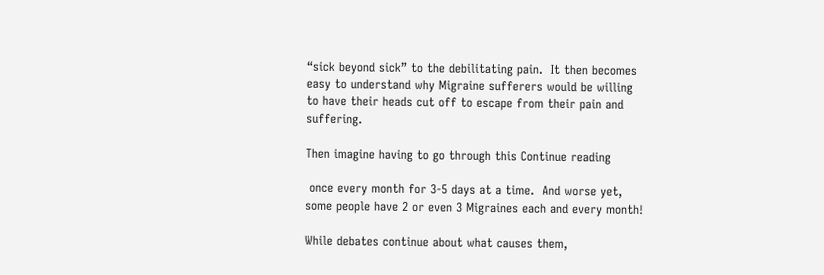“sick beyond sick” to the debilitating pain.  It then becomes easy to understand why Migraine sufferers would be willing to have their heads cut off to escape from their pain and suffering.

Then imagine having to go through this Continue reading

 once every month for 3-5 days at a time.  And worse yet, some people have 2 or even 3 Migraines each and every month!

While debates continue about what causes them,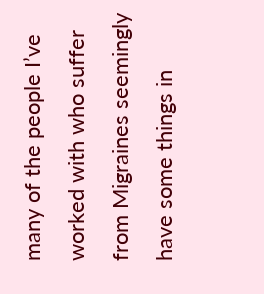many of the people I’ve worked with who suffer from Migraines seemingly have some things in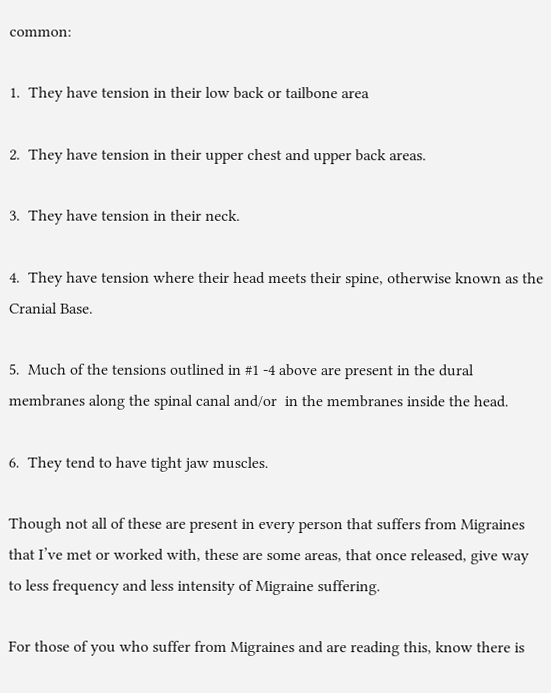common:

1.  They have tension in their low back or tailbone area

2.  They have tension in their upper chest and upper back areas.

3.  They have tension in their neck.

4.  They have tension where their head meets their spine, otherwise known as the Cranial Base.

5.  Much of the tensions outlined in #1 -4 above are present in the dural membranes along the spinal canal and/or  in the membranes inside the head.

6.  They tend to have tight jaw muscles.

Though not all of these are present in every person that suffers from Migraines that I’ve met or worked with, these are some areas, that once released, give way to less frequency and less intensity of Migraine suffering.

For those of you who suffer from Migraines and are reading this, know there is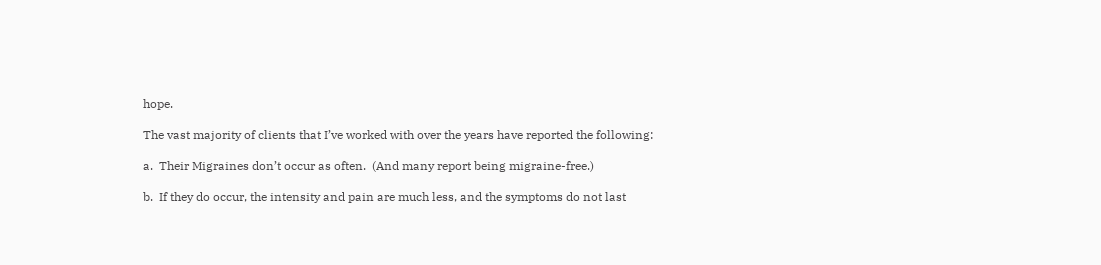hope.

The vast majority of clients that I’ve worked with over the years have reported the following:

a.  Their Migraines don’t occur as often.  (And many report being migraine-free.)

b.  If they do occur, the intensity and pain are much less, and the symptoms do not last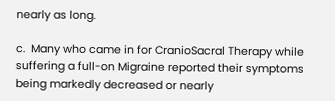nearly as long.

c.  Many who came in for CranioSacral Therapy while suffering a full-on Migraine reported their symptoms being markedly decreased or nearly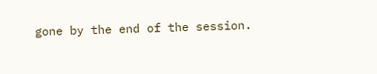gone by the end of the session.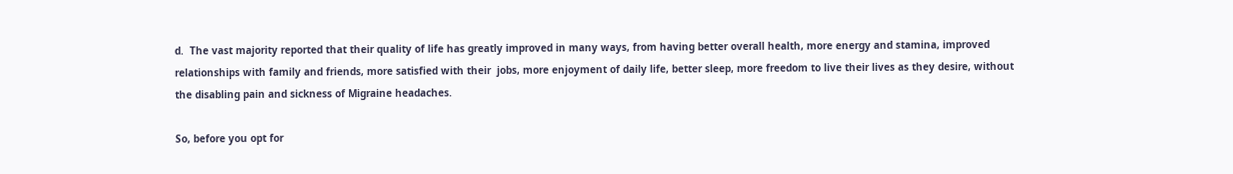d.  The vast majority reported that their quality of life has greatly improved in many ways, from having better overall health, more energy and stamina, improved relationships with family and friends, more satisfied with their  jobs, more enjoyment of daily life, better sleep, more freedom to live their lives as they desire, without the disabling pain and sickness of Migraine headaches.

So, before you opt for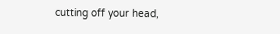cutting off your head,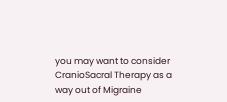you may want to consider CranioSacral Therapy as a way out of Migraine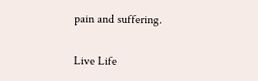pain and suffering.

Live Life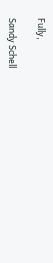Fully,

Sandy Schell